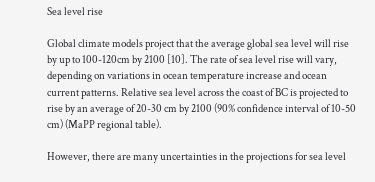Sea level rise

Global climate models project that the average global sea level will rise by up to 100-120cm by 2100 [10]. The rate of sea level rise will vary, depending on variations in ocean temperature increase and ocean current patterns. Relative sea level across the coast of BC is projected to rise by an average of 20-30 cm by 2100 (90% confidence interval of 10-50 cm) (MaPP regional table).

However, there are many uncertainties in the projections for sea level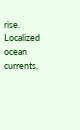rise. Localized ocean currents,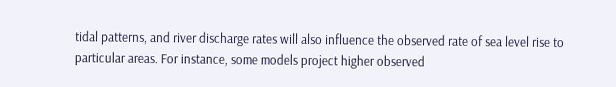tidal patterns, and river discharge rates will also influence the observed rate of sea level rise to particular areas. For instance, some models project higher observed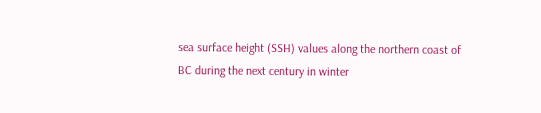sea surface height (SSH) values along the northern coast of BC during the next century in winter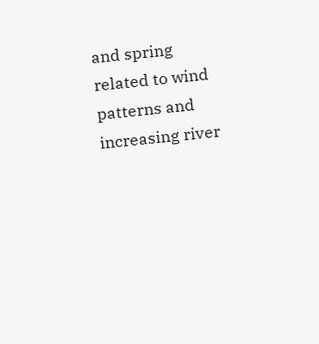and spring related to wind patterns and increasing river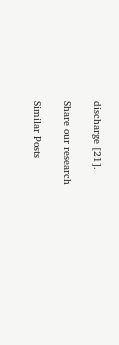discharge [21].

Share our research

Similar Posts